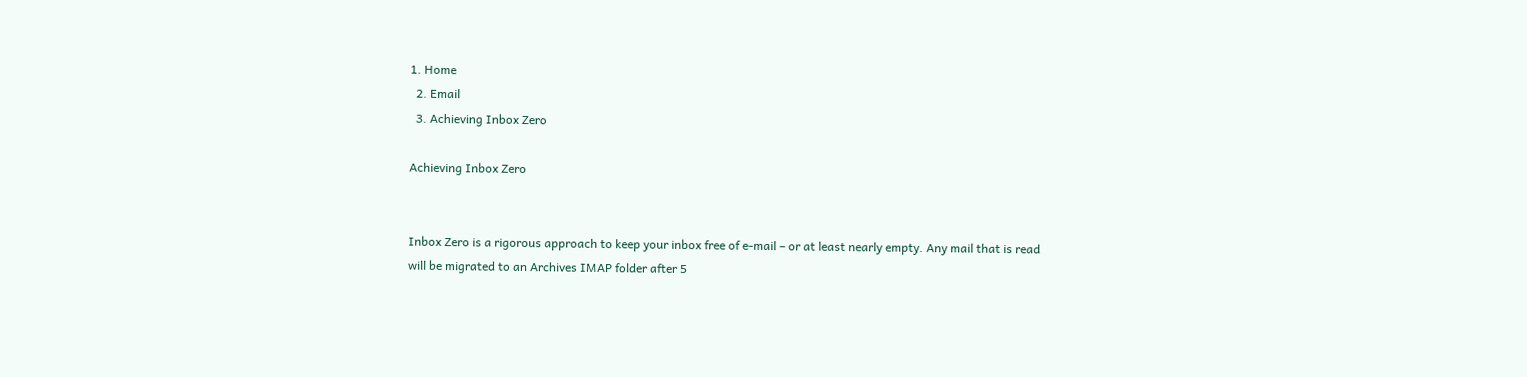1. Home
  2. Email
  3. Achieving Inbox Zero

Achieving Inbox Zero


Inbox Zero is a rigorous approach to keep your inbox free of e-mail – or at least nearly empty. Any mail that is read will be migrated to an Archives IMAP folder after 5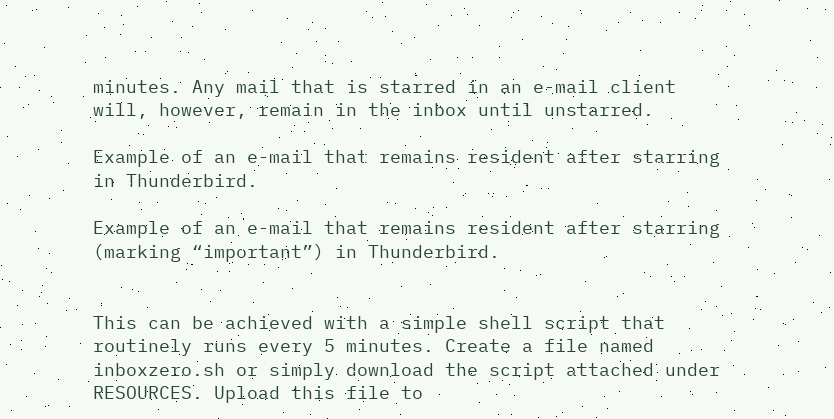minutes. Any mail that is starred in an e-mail client will, however, remain in the inbox until unstarred.

Example of an e-mail that remains resident after starring in Thunderbird.

Example of an e-mail that remains resident after starring (marking “important”) in Thunderbird.


This can be achieved with a simple shell script that routinely runs every 5 minutes. Create a file named inboxzero.sh or simply download the script attached under RESOURCES. Upload this file to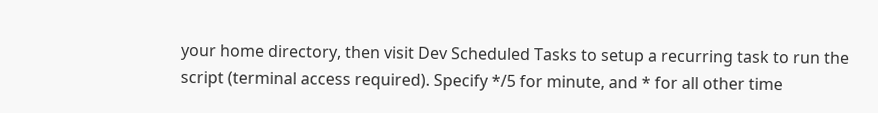your home directory, then visit Dev Scheduled Tasks to setup a recurring task to run the script (terminal access required). Specify */5 for minute, and * for all other time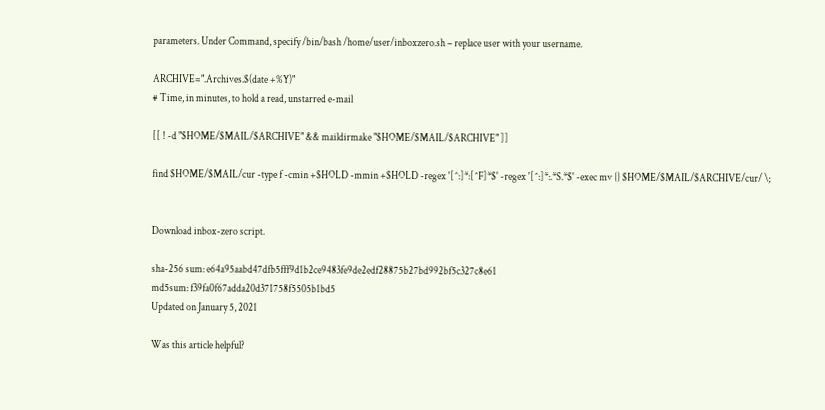parameters. Under Command, specify /bin/bash /home/user/inboxzero.sh – replace user with your username.

ARCHIVE=".Archives.$(date +%Y)"
# Time, in minutes, to hold a read, unstarred e-mail

[[ ! -d "$HOME/$MAIL/$ARCHIVE" && maildirmake "$HOME/$MAIL/$ARCHIVE" ]]

find $HOME/$MAIL/cur -type f -cmin +$HOLD -mmin +$HOLD -regex '[^:]*:[^F]*$' -regex '[^:]*:.*S.*$' -exec mv {} $HOME/$MAIL/$ARCHIVE/cur/ \;


Download inbox-zero script.

sha-256 sum: e64a95aabd47dfb5fff9d1b2ce9483fe9de2edf28875b27bd992bf5c327c8e61
md5sum: f39fa0f67adda20d371758f5505b1bd5
Updated on January 5, 2021

Was this article helpful?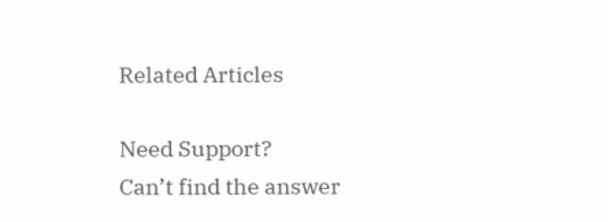Related Articles

Need Support?
Can’t find the answer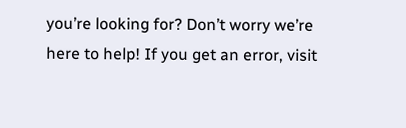you’re looking for? Don’t worry we’re here to help! If you get an error, visit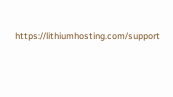https://lithiumhosting.com/support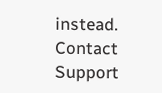instead.
Contact Support